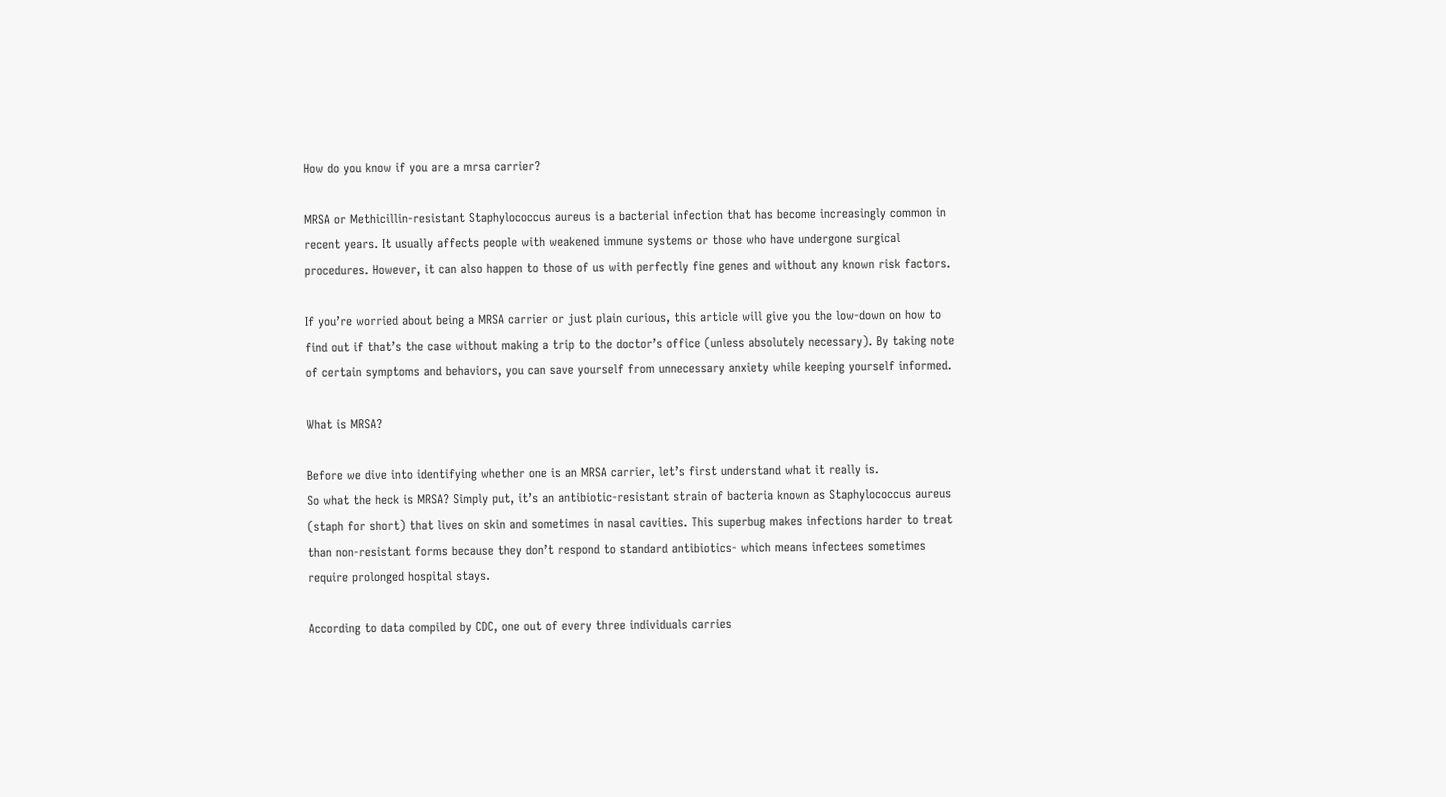How do you know if you are a mrsa carrier?

MRSA or Methicillin-resistant Staphylococcus aureus is a bacterial infection that has become increasingly common in recent years. It usually affects people with weakened immune systems or those who have undergone surgical procedures. However, it can also happen to those of us with perfectly fine genes and without any known risk factors.

If you’re worried about being a MRSA carrier or just plain curious, this article will give you the low-down on how to find out if that’s the case without making a trip to the doctor’s office (unless absolutely necessary). By taking note of certain symptoms and behaviors, you can save yourself from unnecessary anxiety while keeping yourself informed.

What is MRSA?

Before we dive into identifying whether one is an MRSA carrier, let’s first understand what it really is.
So what the heck is MRSA? Simply put, it’s an antibiotic-resistant strain of bacteria known as Staphylococcus aureus (staph for short) that lives on skin and sometimes in nasal cavities. This superbug makes infections harder to treat than non-resistant forms because they don’t respond to standard antibiotics- which means infectees sometimes require prolonged hospital stays.

According to data compiled by CDC, one out of every three individuals carries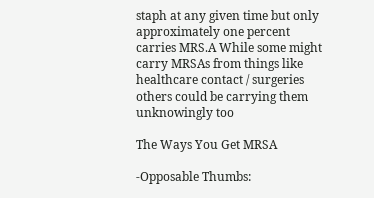staph at any given time but only approximately one percent carries MRS.A While some might carry MRSAs from things like healthcare contact / surgeries others could be carrying them unknowingly too

The Ways You Get MRSA

-Opposable Thumbs: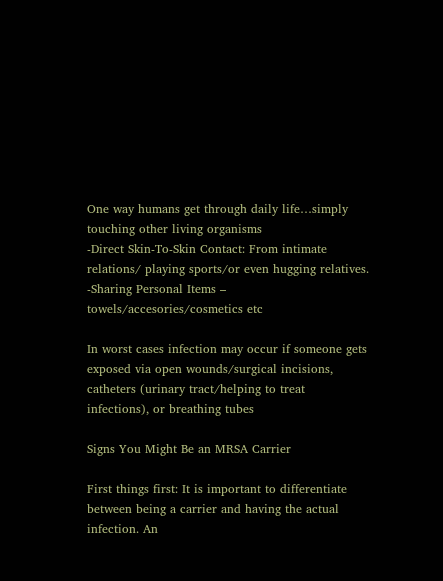One way humans get through daily life…simply touching other living organisms
-Direct Skin-To-Skin Contact: From intimate relations/ playing sports/or even hugging relatives.
-Sharing Personal Items – towels/accesories/cosmetics etc

In worst cases infection may occur if someone gets exposed via open wounds/surgical incisions, catheters (urinary tract/helping to treat infections), or breathing tubes

Signs You Might Be an MRSA Carrier

First things first: It is important to differentiate between being a carrier and having the actual infection. An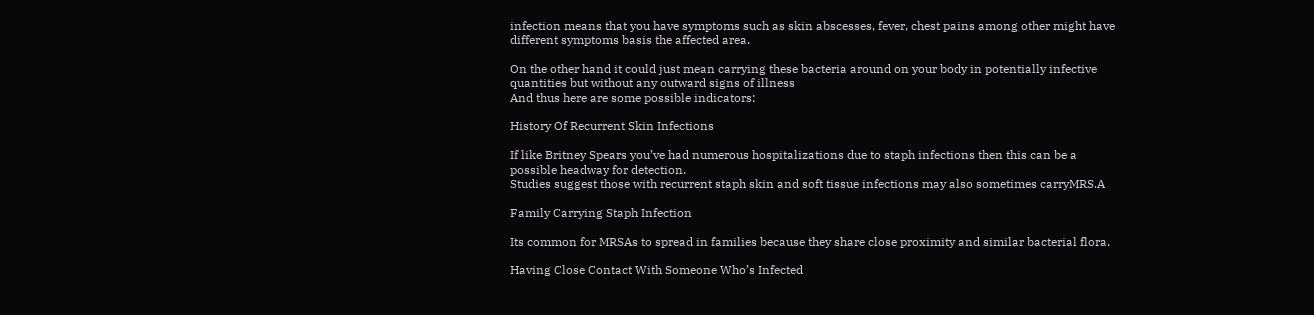infection means that you have symptoms such as skin abscesses, fever, chest pains among other might have different symptoms basis the affected area.

On the other hand it could just mean carrying these bacteria around on your body in potentially infective quantities but without any outward signs of illness
And thus here are some possible indicators:

History Of Recurrent Skin Infections

If like Britney Spears you’ve had numerous hospitalizations due to staph infections then this can be a possible headway for detection.
Studies suggest those with recurrent staph skin and soft tissue infections may also sometimes carryMRS.A

Family Carrying Staph Infection

Its common for MRSAs to spread in families because they share close proximity and similar bacterial flora.

Having Close Contact With Someone Who’s Infected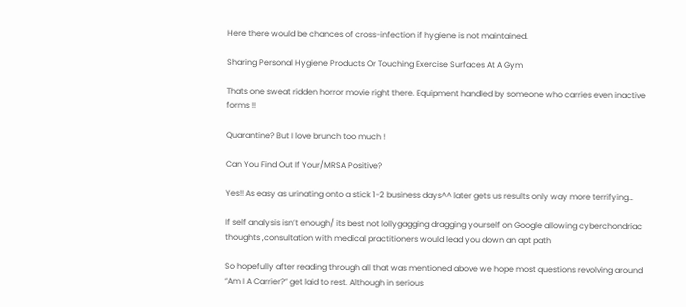Here there would be chances of cross-infection if hygiene is not maintained.

Sharing Personal Hygiene Products Or Touching Exercise Surfaces At A Gym

Thats one sweat ridden horror movie right there. Equipment handled by someone who carries even inactive forms !!

Quarantine? But I love brunch too much !

Can You Find Out If Your/MRSA Positive?

Yes!! As easy as urinating onto a stick 1-2 business days^^ later gets us results only way more terrifying…

If self analysis isn’t enough/ its best not lollygagging dragging yourself on Google allowing cyberchondriac thoughts ,consultation with medical practitioners would lead you down an apt path

So hopefully after reading through all that was mentioned above we hope most questions revolving around “Am I A Carrier?” get laid to rest. Although in serious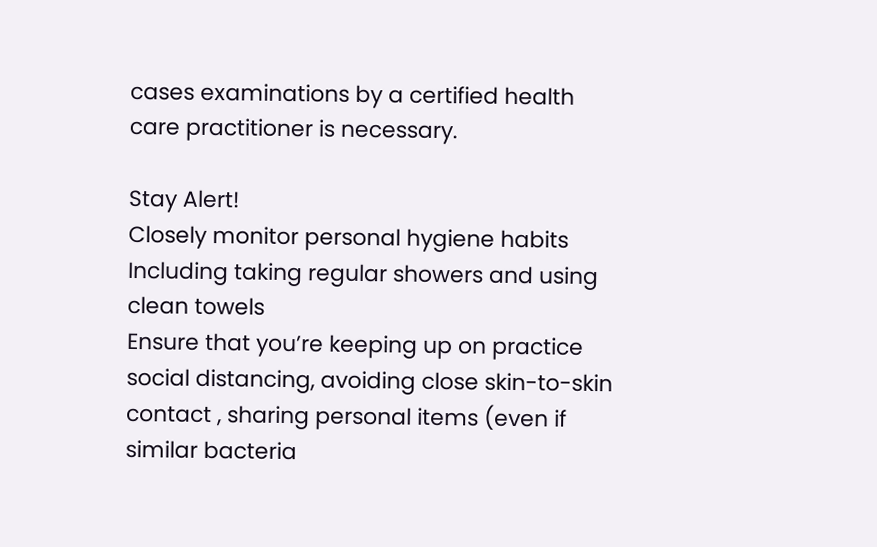cases examinations by a certified health care practitioner is necessary.

Stay Alert!
Closely monitor personal hygiene habits Including taking regular showers and using clean towels
Ensure that you’re keeping up on practice social distancing, avoiding close skin-to-skin contact , sharing personal items (even if similar bacteria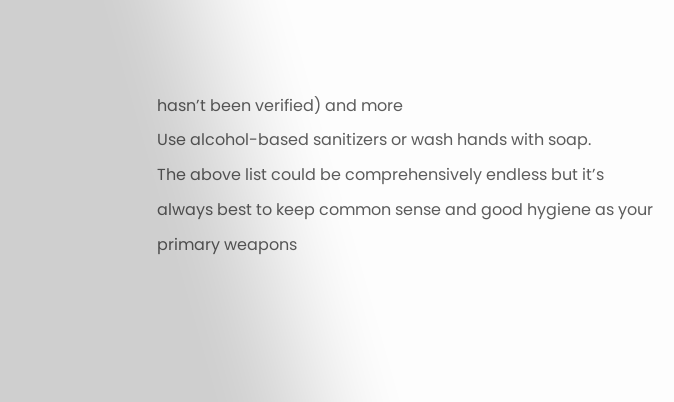hasn’t been verified) and more
Use alcohol-based sanitizers or wash hands with soap.
The above list could be comprehensively endless but it’s always best to keep common sense and good hygiene as your primary weapons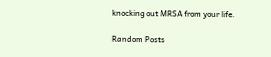knocking out MRSA from your life.

Random Posts